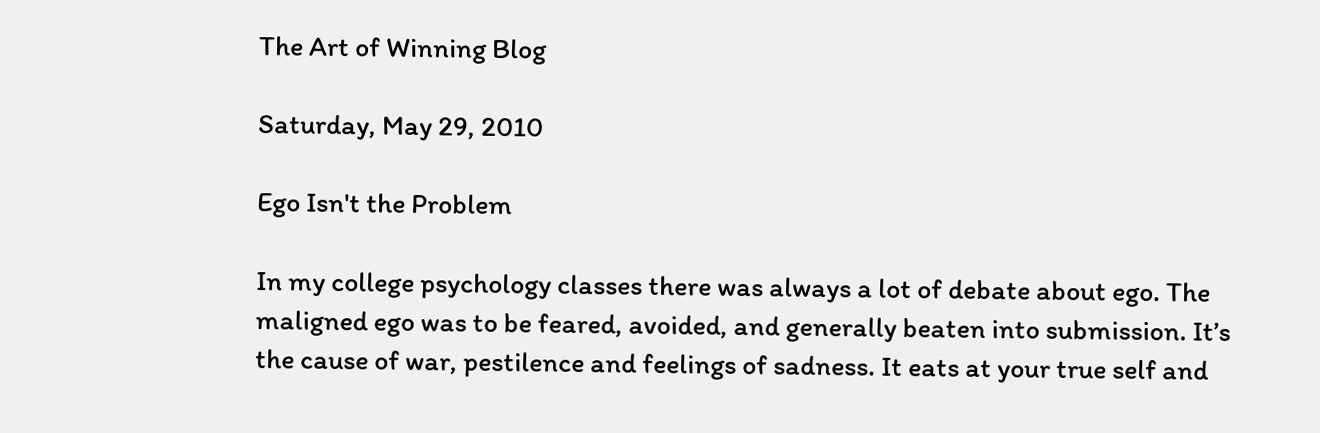The Art of Winning Blog

Saturday, May 29, 2010

Ego Isn't the Problem

In my college psychology classes there was always a lot of debate about ego. The maligned ego was to be feared, avoided, and generally beaten into submission. It’s the cause of war, pestilence and feelings of sadness. It eats at your true self and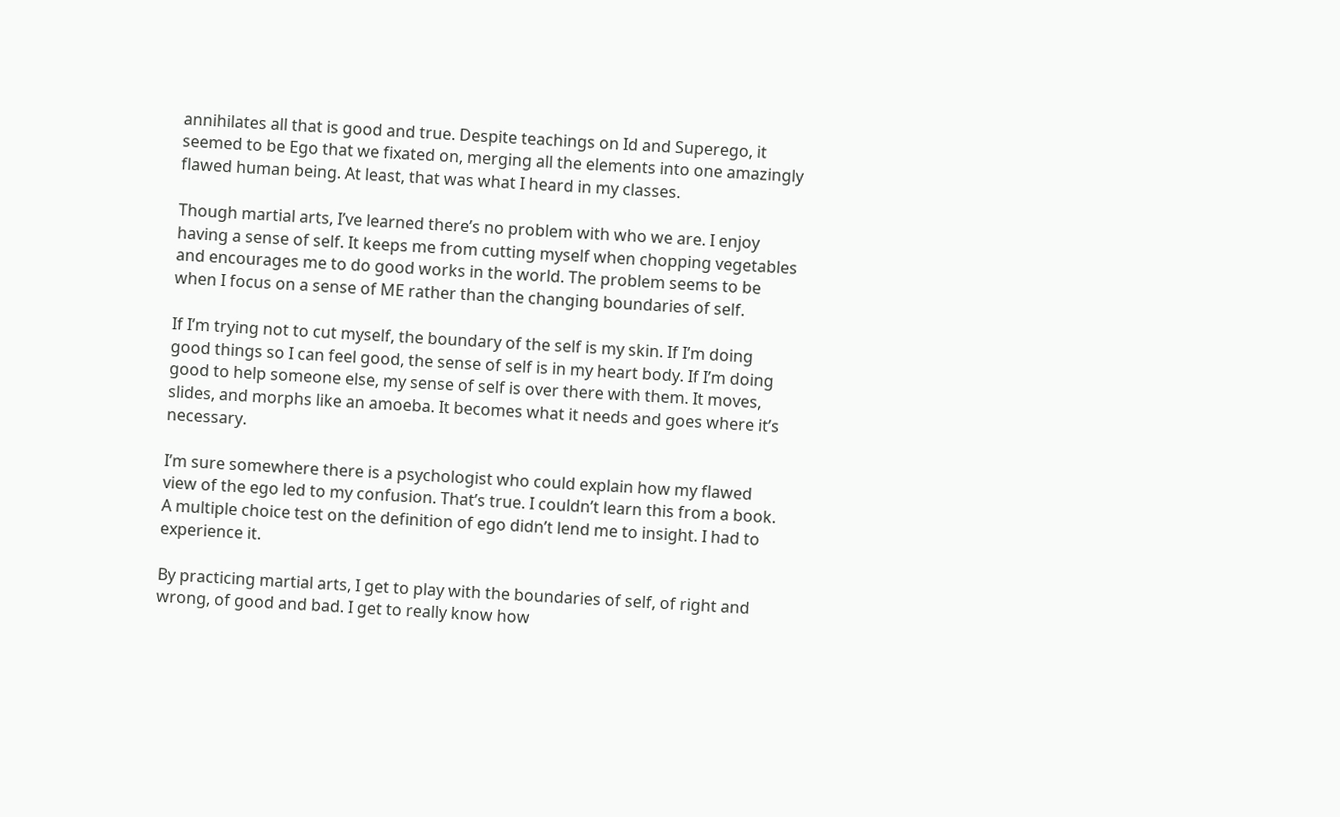annihilates all that is good and true. Despite teachings on Id and Superego, it seemed to be Ego that we fixated on, merging all the elements into one amazingly flawed human being. At least, that was what I heard in my classes.

Though martial arts, I’ve learned there’s no problem with who we are. I enjoy having a sense of self. It keeps me from cutting myself when chopping vegetables and encourages me to do good works in the world. The problem seems to be when I focus on a sense of ME rather than the changing boundaries of self.

If I’m trying not to cut myself, the boundary of the self is my skin. If I’m doing good things so I can feel good, the sense of self is in my heart body. If I’m doing good to help someone else, my sense of self is over there with them. It moves, slides, and morphs like an amoeba. It becomes what it needs and goes where it’s necessary.

I’m sure somewhere there is a psychologist who could explain how my flawed view of the ego led to my confusion. That’s true. I couldn’t learn this from a book. A multiple choice test on the definition of ego didn’t lend me to insight. I had to experience it.

By practicing martial arts, I get to play with the boundaries of self, of right and wrong, of good and bad. I get to really know how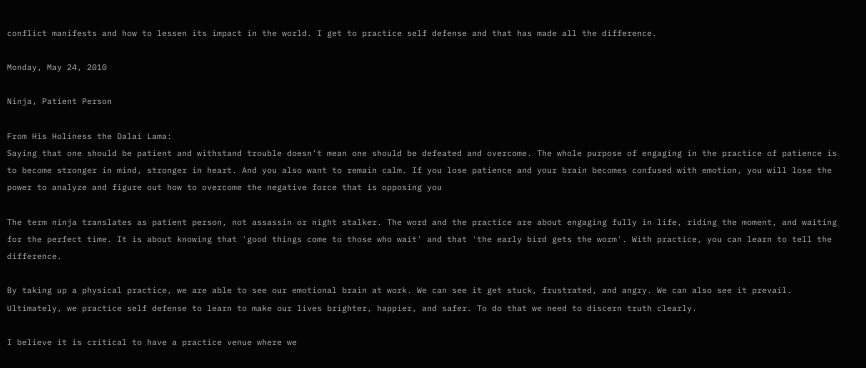conflict manifests and how to lessen its impact in the world. I get to practice self defense and that has made all the difference.

Monday, May 24, 2010

Ninja, Patient Person

From His Holiness the Dalai Lama:
Saying that one should be patient and withstand trouble doesn’t mean one should be defeated and overcome. The whole purpose of engaging in the practice of patience is to become stronger in mind, stronger in heart. And you also want to remain calm. If you lose patience and your brain becomes confused with emotion, you will lose the power to analyze and figure out how to overcome the negative force that is opposing you

The term ninja translates as patient person, not assassin or night stalker. The word and the practice are about engaging fully in life, riding the moment, and waiting for the perfect time. It is about knowing that 'good things come to those who wait' and that 'the early bird gets the worm'. With practice, you can learn to tell the difference.

By taking up a physical practice, we are able to see our emotional brain at work. We can see it get stuck, frustrated, and angry. We can also see it prevail. Ultimately, we practice self defense to learn to make our lives brighter, happier, and safer. To do that we need to discern truth clearly.

I believe it is critical to have a practice venue where we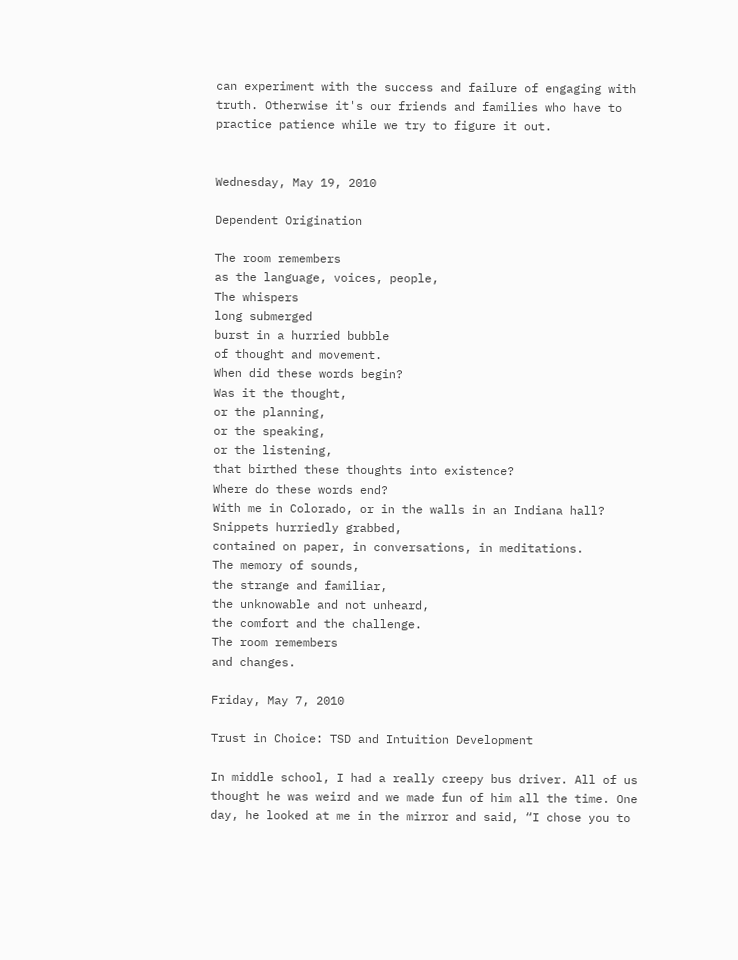can experiment with the success and failure of engaging with truth. Otherwise it's our friends and families who have to practice patience while we try to figure it out.


Wednesday, May 19, 2010

Dependent Origination

The room remembers
as the language, voices, people,
The whispers
long submerged
burst in a hurried bubble
of thought and movement.
When did these words begin?
Was it the thought,
or the planning,
or the speaking,
or the listening,
that birthed these thoughts into existence?
Where do these words end?
With me in Colorado, or in the walls in an Indiana hall?
Snippets hurriedly grabbed,
contained on paper, in conversations, in meditations.
The memory of sounds,
the strange and familiar,
the unknowable and not unheard,
the comfort and the challenge.
The room remembers
and changes.

Friday, May 7, 2010

Trust in Choice: TSD and Intuition Development

In middle school, I had a really creepy bus driver. All of us thought he was weird and we made fun of him all the time. One day, he looked at me in the mirror and said, “I chose you to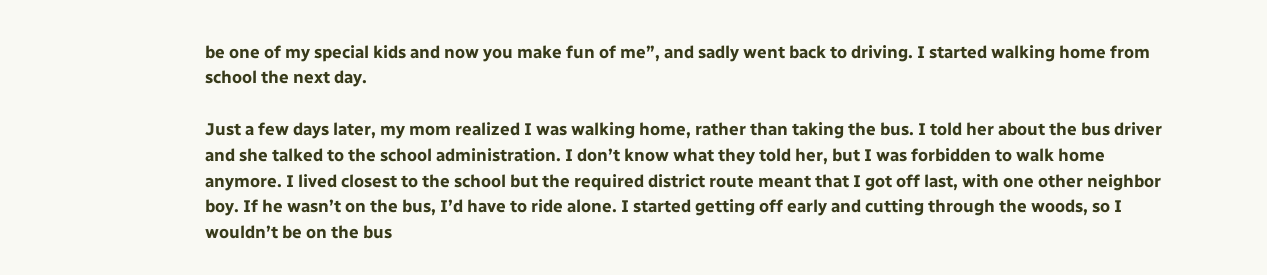be one of my special kids and now you make fun of me”, and sadly went back to driving. I started walking home from school the next day.

Just a few days later, my mom realized I was walking home, rather than taking the bus. I told her about the bus driver and she talked to the school administration. I don’t know what they told her, but I was forbidden to walk home anymore. I lived closest to the school but the required district route meant that I got off last, with one other neighbor boy. If he wasn’t on the bus, I’d have to ride alone. I started getting off early and cutting through the woods, so I wouldn’t be on the bus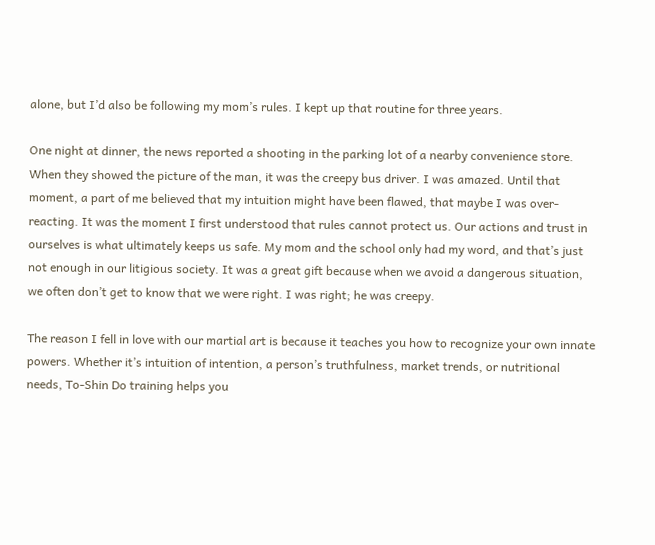alone, but I’d also be following my mom’s rules. I kept up that routine for three years.

One night at dinner, the news reported a shooting in the parking lot of a nearby convenience store. When they showed the picture of the man, it was the creepy bus driver. I was amazed. Until that moment, a part of me believed that my intuition might have been flawed, that maybe I was over-reacting. It was the moment I first understood that rules cannot protect us. Our actions and trust in ourselves is what ultimately keeps us safe. My mom and the school only had my word, and that’s just not enough in our litigious society. It was a great gift because when we avoid a dangerous situation, we often don’t get to know that we were right. I was right; he was creepy.

The reason I fell in love with our martial art is because it teaches you how to recognize your own innate powers. Whether it’s intuition of intention, a person’s truthfulness, market trends, or nutritional needs, To-Shin Do training helps you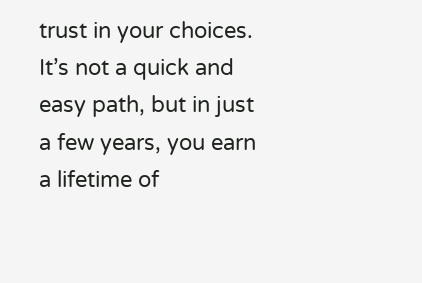trust in your choices. It’s not a quick and easy path, but in just a few years, you earn a lifetime of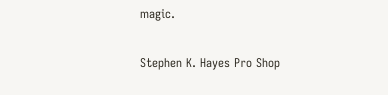magic.

Stephen K. Hayes Pro Shop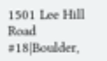1501 Lee Hill Road #18|Boulder,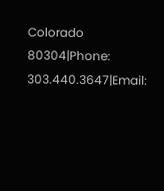Colorado 80304|Phone: 303.440.3647|Email: